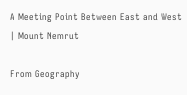A Meeting Point Between East and West | Mount Nemrut

From Geography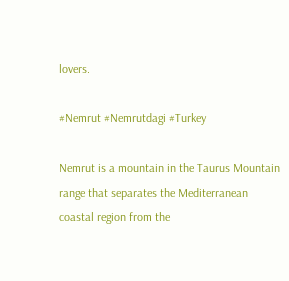lovers.

#Nemrut #Nemrutdagi #Turkey

Nemrut is a mountain in the Taurus Mountain range that separates the Mediterranean coastal region from the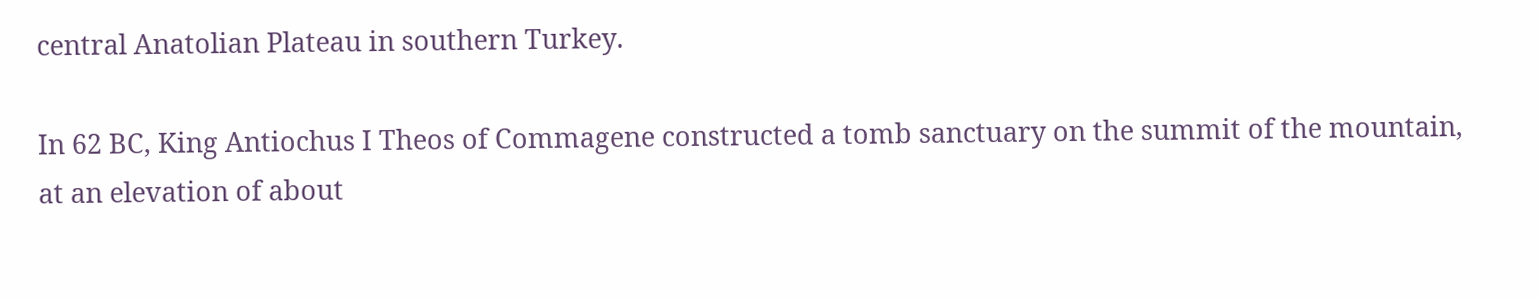central Anatolian Plateau in southern Turkey.

In 62 BC, King Antiochus I Theos of Commagene constructed a tomb sanctuary on the summit of the mountain, at an elevation of about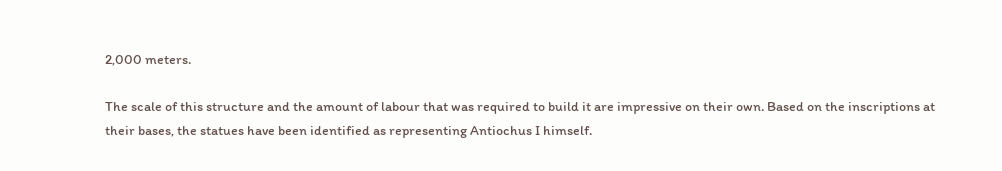2,000 meters.

The scale of this structure and the amount of labour that was required to build it are impressive on their own. Based on the inscriptions at their bases, the statues have been identified as representing Antiochus I himself.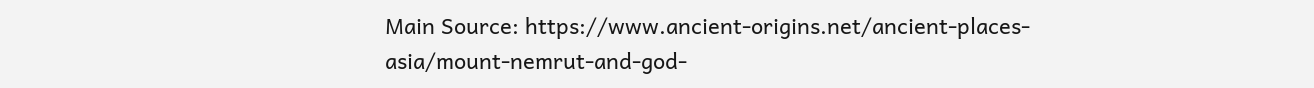Main Source: https://www.ancient-origins.net/ancient-places-asia/mount-nemrut-and-god-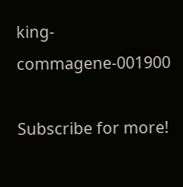king-commagene-001900

Subscribe for more!